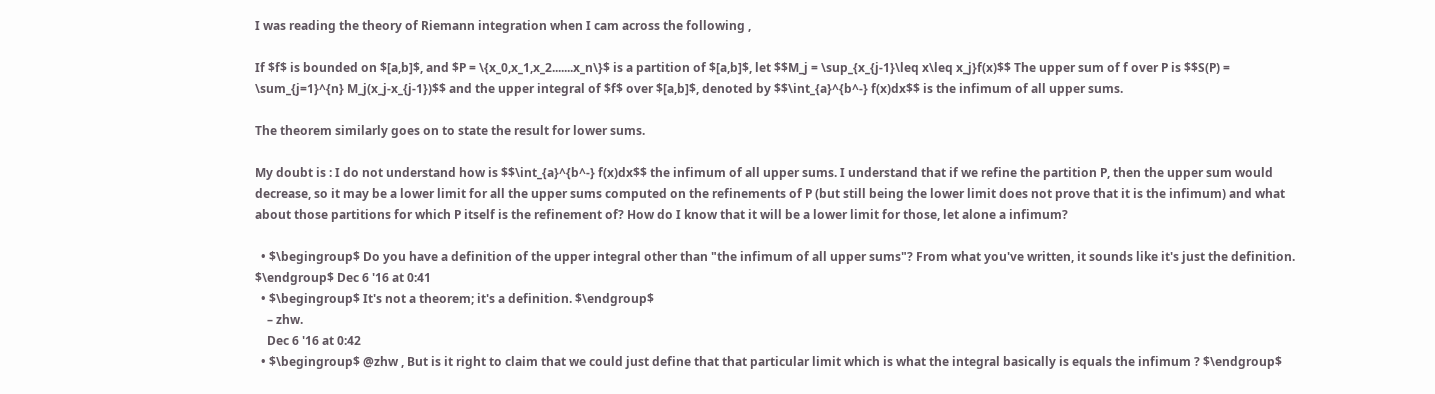I was reading the theory of Riemann integration when I cam across the following ,

If $f$ is bounded on $[a,b]$, and $P = \{x_0,x_1,x_2.......x_n\}$ is a partition of $[a,b]$, let $$M_j = \sup_{x_{j-1}\leq x\leq x_j}f(x)$$ The upper sum of f over P is $$S(P) = \sum_{j=1}^{n} M_j(x_j-x_{j-1})$$ and the upper integral of $f$ over $[a,b]$, denoted by $$\int_{a}^{b^-} f(x)dx$$ is the infimum of all upper sums.

The theorem similarly goes on to state the result for lower sums.

My doubt is : I do not understand how is $$\int_{a}^{b^-} f(x)dx$$ the infimum of all upper sums. I understand that if we refine the partition P, then the upper sum would decrease, so it may be a lower limit for all the upper sums computed on the refinements of P (but still being the lower limit does not prove that it is the infimum) and what about those partitions for which P itself is the refinement of? How do I know that it will be a lower limit for those, let alone a infimum?

  • $\begingroup$ Do you have a definition of the upper integral other than "the infimum of all upper sums"? From what you've written, it sounds like it's just the definition. $\endgroup$ Dec 6 '16 at 0:41
  • $\begingroup$ It's not a theorem; it's a definition. $\endgroup$
    – zhw.
    Dec 6 '16 at 0:42
  • $\begingroup$ @zhw , But is it right to claim that we could just define that that particular limit which is what the integral basically is equals the infimum ? $\endgroup$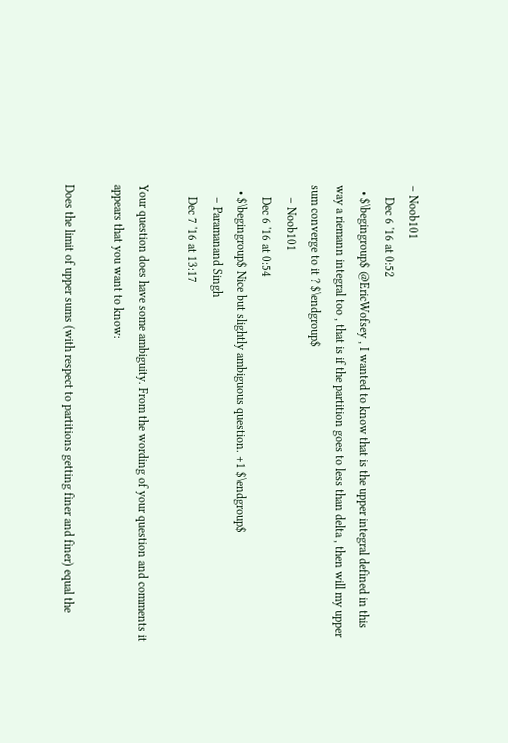– Noob101
    Dec 6 '16 at 0:52
  • $\begingroup$ @EricWofsey , I wanted to know that is the upper integral defined in this way a riemann integral too , that is if the partition goes to less than delta , then will my upper sum converge to it ? $\endgroup$
    – Noob101
    Dec 6 '16 at 0:54
  • $\begingroup$ Nice but slightly ambiguous question. +1 $\endgroup$
    – Paramanand Singh
    Dec 7 '16 at 13:17

Your question does have some ambiguity. From the wording of your question and comments it appears that you want to know:

Does the limit of upper sums (with respect to partitions getting finer and finer) equal the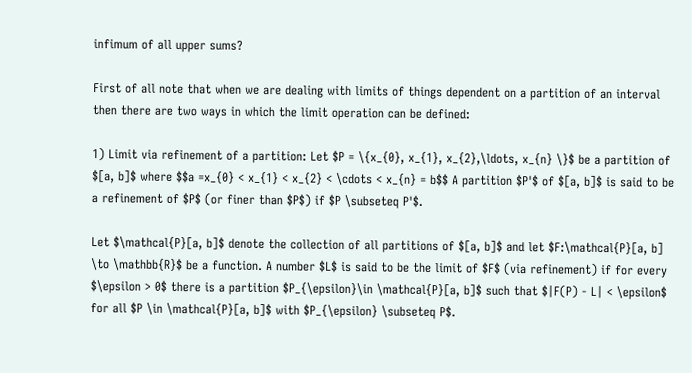infimum of all upper sums?

First of all note that when we are dealing with limits of things dependent on a partition of an interval then there are two ways in which the limit operation can be defined:

1) Limit via refinement of a partition: Let $P = \{x_{0}, x_{1}, x_{2},\ldots, x_{n} \}$ be a partition of $[a, b]$ where $$a =x_{0} < x_{1} < x_{2} < \cdots < x_{n} = b$$ A partition $P'$ of $[a, b]$ is said to be a refinement of $P$ (or finer than $P$) if $P \subseteq P'$.

Let $\mathcal{P}[a, b]$ denote the collection of all partitions of $[a, b]$ and let $F:\mathcal{P}[a, b] \to \mathbb{R}$ be a function. A number $L$ is said to be the limit of $F$ (via refinement) if for every $\epsilon > 0$ there is a partition $P_{\epsilon}\in \mathcal{P}[a, b]$ such that $|F(P) - L| < \epsilon$ for all $P \in \mathcal{P}[a, b]$ with $P_{\epsilon} \subseteq P$.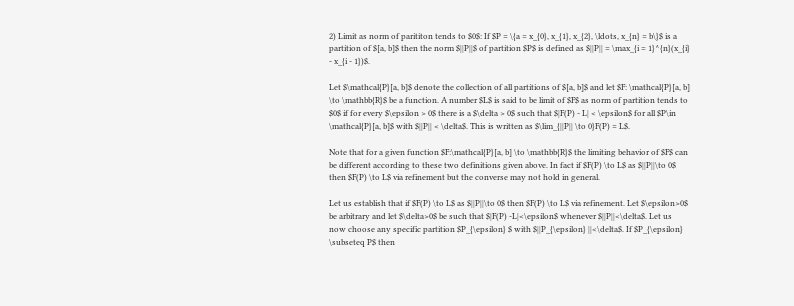2) Limit as norm of parititon tends to $0$: If $P = \{a = x_{0}, x_{1}, x_{2}, \ldots, x_{n} = b\}$ is a partition of $[a, b]$ then the norm $||P||$ of partition $P$ is defined as $||P|| = \max_{i = 1}^{n}(x_{i} - x_{i - 1})$.

Let $\mathcal{P}[a, b]$ denote the collection of all partitions of $[a, b]$ and let $F: \mathcal{P}[a, b] \to \mathbb{R}$ be a function. A number $L$ is said to be limit of $F$ as norm of partition tends to $0$ if for every $\epsilon > 0$ there is a $\delta > 0$ such that $|F(P) - L| < \epsilon$ for all $P\in \mathcal{P}[a, b]$ with $||P|| < \delta$. This is written as $\lim_{||P|| \to 0}F(P) = L$.

Note that for a given function $F:\mathcal{P}[a, b] \to \mathbb{R}$ the limiting behavior of $F$ can be different according to these two definitions given above. In fact if $F(P) \to L$ as $||P||\to 0$ then $F(P) \to L$ via refinement but the converse may not hold in general.

Let us establish that if $F(P) \to L$ as $||P||\to 0$ then $F(P) \to L$ via refinement. Let $\epsilon>0$ be arbitrary and let $\delta>0$ be such that $|F(P) -L|<\epsilon$ whenever $||P||<\delta$. Let us now choose any specific partition $P_{\epsilon} $ with $||P_{\epsilon} ||<\delta$. If $P_{\epsilon} \subseteq P$ then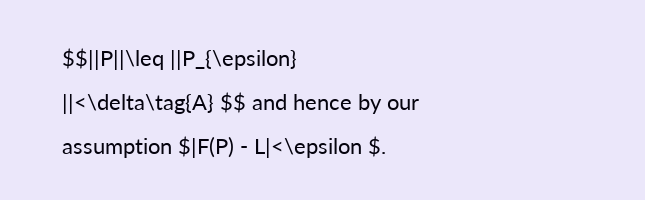$$||P||\leq ||P_{\epsilon} ||<\delta\tag{A} $$ and hence by our assumption $|F(P) - L|<\epsilon $.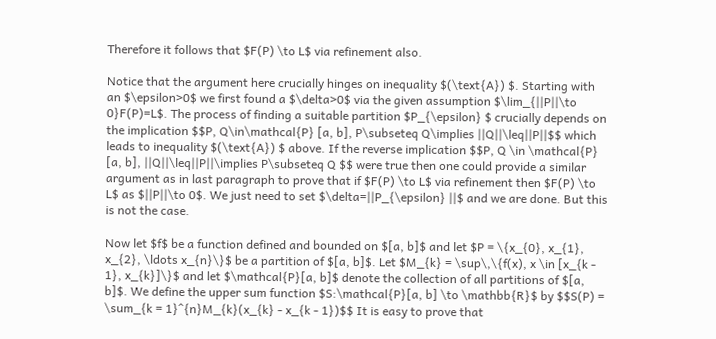Therefore it follows that $F(P) \to L$ via refinement also.

Notice that the argument here crucially hinges on inequality $(\text{A}) $. Starting with an $\epsilon>0$ we first found a $\delta>0$ via the given assumption $\lim_{||P||\to 0}F(P)=L$. The process of finding a suitable partition $P_{\epsilon} $ crucially depends on the implication $$P, Q\in\mathcal{P} [a, b], P\subseteq Q\implies ||Q||\leq||P||$$ which leads to inequality $(\text{A}) $ above. If the reverse implication $$P, Q \in \mathcal{P} [a, b], ||Q||\leq||P||\implies P\subseteq Q $$ were true then one could provide a similar argument as in last paragraph to prove that if $F(P) \to L$ via refinement then $F(P) \to L$ as $||P||\to 0$. We just need to set $\delta=||P_{\epsilon} ||$ and we are done. But this is not the case.

Now let $f$ be a function defined and bounded on $[a, b]$ and let $P = \{x_{0}, x_{1}, x_{2}, \ldots x_{n}\}$ be a partition of $[a, b]$. Let $M_{k} = \sup\,\{f(x), x \in [x_{k - 1}, x_{k}]\}$ and let $\mathcal{P}[a, b]$ denote the collection of all partitions of $[a, b]$. We define the upper sum function $S:\mathcal{P}[a, b] \to \mathbb{R}$ by $$S(P) = \sum_{k = 1}^{n}M_{k}(x_{k} - x_{k - 1})$$ It is easy to prove that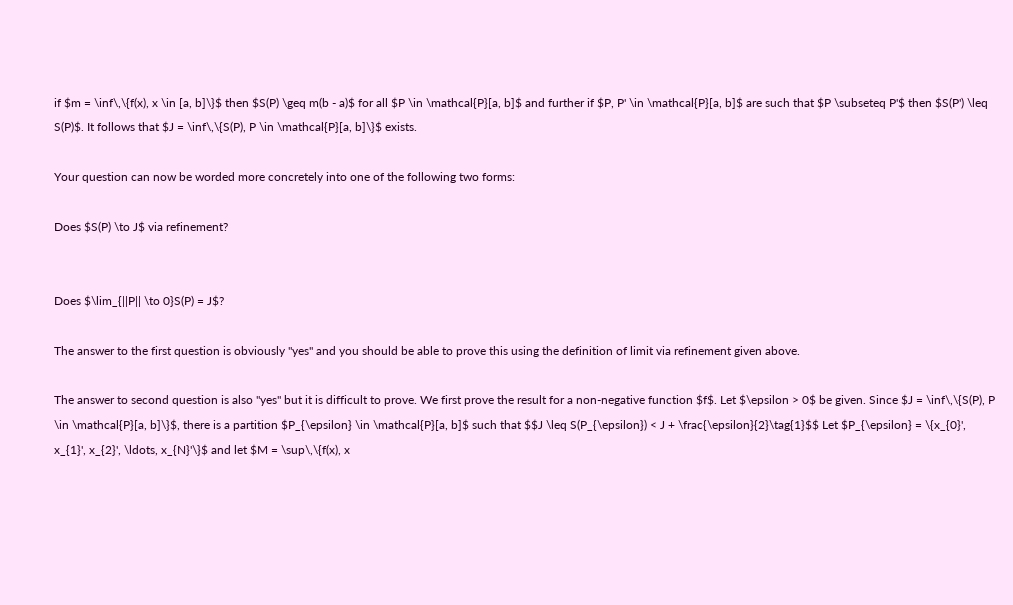if $m = \inf\,\{f(x), x \in [a, b]\}$ then $S(P) \geq m(b - a)$ for all $P \in \mathcal{P}[a, b]$ and further if $P, P' \in \mathcal{P}[a, b]$ are such that $P \subseteq P'$ then $S(P') \leq S(P)$. It follows that $J = \inf\,\{S(P), P \in \mathcal{P}[a, b]\}$ exists.

Your question can now be worded more concretely into one of the following two forms:

Does $S(P) \to J$ via refinement?


Does $\lim_{||P|| \to 0}S(P) = J$?

The answer to the first question is obviously "yes" and you should be able to prove this using the definition of limit via refinement given above.

The answer to second question is also "yes" but it is difficult to prove. We first prove the result for a non-negative function $f$. Let $\epsilon > 0$ be given. Since $J = \inf\,\{S(P), P \in \mathcal{P}[a, b]\}$, there is a partition $P_{\epsilon} \in \mathcal{P}[a, b]$ such that $$J \leq S(P_{\epsilon}) < J + \frac{\epsilon}{2}\tag{1}$$ Let $P_{\epsilon} = \{x_{0}', x_{1}', x_{2}', \ldots, x_{N}'\}$ and let $M = \sup\,\{f(x), x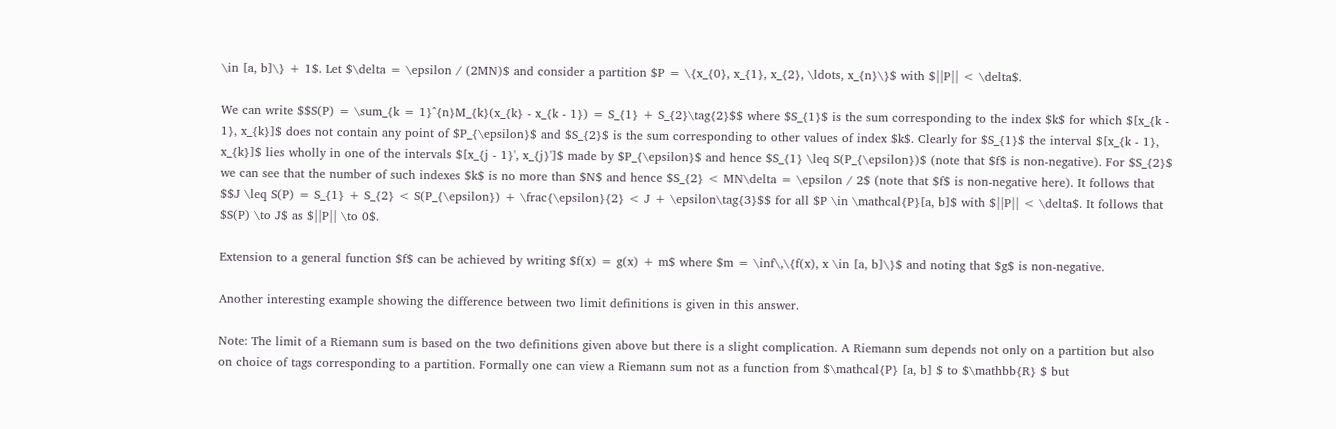\in [a, b]\} + 1$. Let $\delta = \epsilon / (2MN)$ and consider a partition $P = \{x_{0}, x_{1}, x_{2}, \ldots, x_{n}\}$ with $||P|| < \delta$.

We can write $$S(P) = \sum_{k = 1}^{n}M_{k}(x_{k} - x_{k - 1}) = S_{1} + S_{2}\tag{2}$$ where $S_{1}$ is the sum corresponding to the index $k$ for which $[x_{k - 1}, x_{k}]$ does not contain any point of $P_{\epsilon}$ and $S_{2}$ is the sum corresponding to other values of index $k$. Clearly for $S_{1}$ the interval $[x_{k - 1}, x_{k}]$ lies wholly in one of the intervals $[x_{j - 1}', x_{j}']$ made by $P_{\epsilon}$ and hence $S_{1} \leq S(P_{\epsilon})$ (note that $f$ is non-negative). For $S_{2}$ we can see that the number of such indexes $k$ is no more than $N$ and hence $S_{2} < MN\delta = \epsilon / 2$ (note that $f$ is non-negative here). It follows that $$J \leq S(P) = S_{1} + S_{2} < S(P_{\epsilon}) + \frac{\epsilon}{2} < J + \epsilon\tag{3}$$ for all $P \in \mathcal{P}[a, b]$ with $||P|| < \delta$. It follows that $S(P) \to J$ as $||P|| \to 0$.

Extension to a general function $f$ can be achieved by writing $f(x) = g(x) + m$ where $m = \inf\,\{f(x), x \in [a, b]\}$ and noting that $g$ is non-negative.

Another interesting example showing the difference between two limit definitions is given in this answer.

Note: The limit of a Riemann sum is based on the two definitions given above but there is a slight complication. A Riemann sum depends not only on a partition but also on choice of tags corresponding to a partition. Formally one can view a Riemann sum not as a function from $\mathcal{P} [a, b] $ to $\mathbb{R} $ but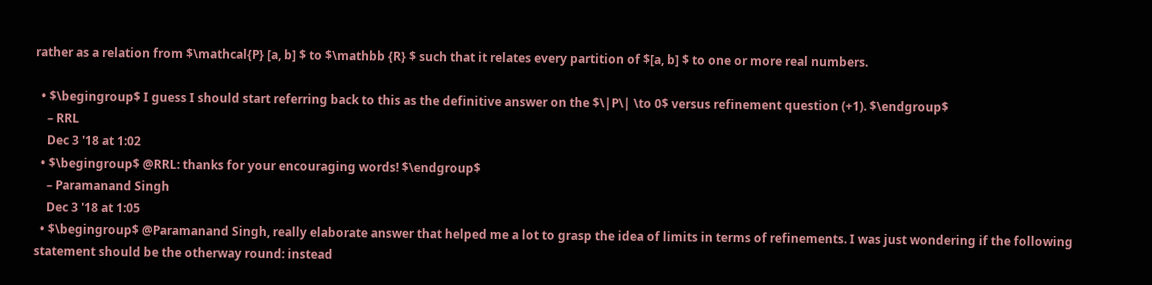rather as a relation from $\mathcal{P} [a, b] $ to $\mathbb {R} $ such that it relates every partition of $[a, b] $ to one or more real numbers.

  • $\begingroup$ I guess I should start referring back to this as the definitive answer on the $\|P\| \to 0$ versus refinement question (+1). $\endgroup$
    – RRL
    Dec 3 '18 at 1:02
  • $\begingroup$ @RRL: thanks for your encouraging words! $\endgroup$
    – Paramanand Singh
    Dec 3 '18 at 1:05
  • $\begingroup$ @Paramanand Singh, really elaborate answer that helped me a lot to grasp the idea of limits in terms of refinements. I was just wondering if the following statement should be the otherway round: instead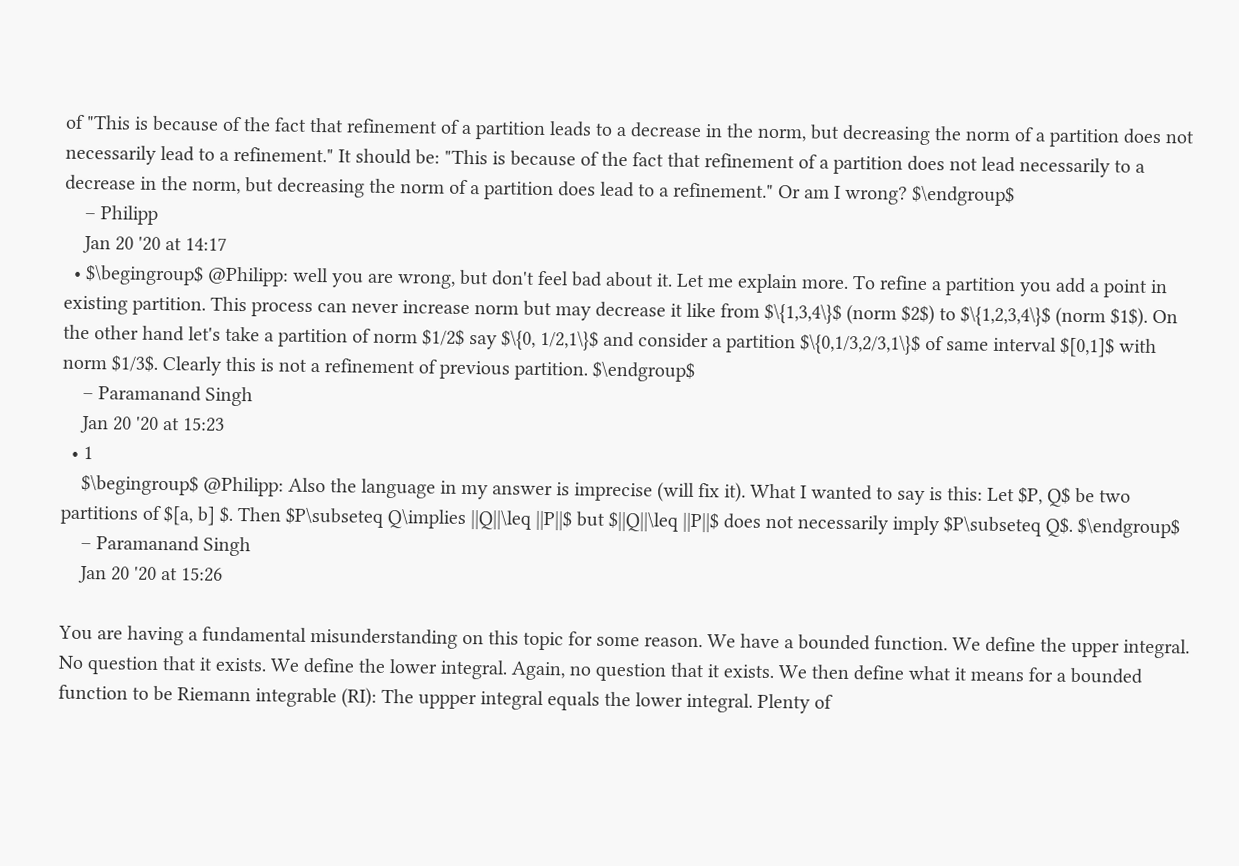of "This is because of the fact that refinement of a partition leads to a decrease in the norm, but decreasing the norm of a partition does not necessarily lead to a refinement." It should be: "This is because of the fact that refinement of a partition does not lead necessarily to a decrease in the norm, but decreasing the norm of a partition does lead to a refinement." Or am I wrong? $\endgroup$
    – Philipp
    Jan 20 '20 at 14:17
  • $\begingroup$ @Philipp: well you are wrong, but don't feel bad about it. Let me explain more. To refine a partition you add a point in existing partition. This process can never increase norm but may decrease it like from $\{1,3,4\}$ (norm $2$) to $\{1,2,3,4\}$ (norm $1$). On the other hand let's take a partition of norm $1/2$ say $\{0, 1/2,1\}$ and consider a partition $\{0,1/3,2/3,1\}$ of same interval $[0,1]$ with norm $1/3$. Clearly this is not a refinement of previous partition. $\endgroup$
    – Paramanand Singh
    Jan 20 '20 at 15:23
  • 1
    $\begingroup$ @Philipp: Also the language in my answer is imprecise (will fix it). What I wanted to say is this: Let $P, Q$ be two partitions of $[a, b] $. Then $P\subseteq Q\implies ||Q||\leq ||P||$ but $||Q||\leq ||P||$ does not necessarily imply $P\subseteq Q$. $\endgroup$
    – Paramanand Singh
    Jan 20 '20 at 15:26

You are having a fundamental misunderstanding on this topic for some reason. We have a bounded function. We define the upper integral. No question that it exists. We define the lower integral. Again, no question that it exists. We then define what it means for a bounded function to be Riemann integrable (RI): The uppper integral equals the lower integral. Plenty of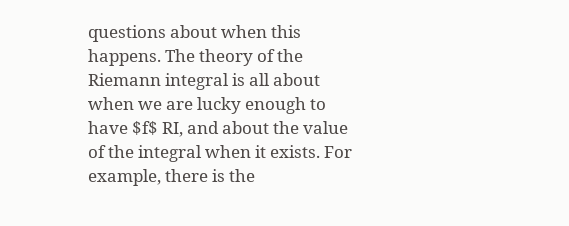questions about when this happens. The theory of the Riemann integral is all about when we are lucky enough to have $f$ RI, and about the value of the integral when it exists. For example, there is the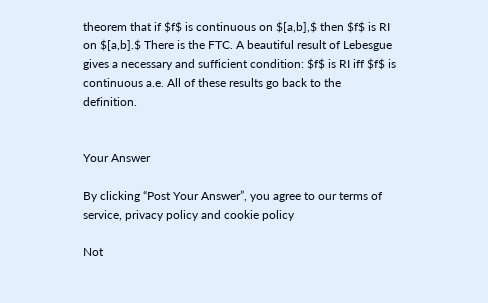theorem that if $f$ is continuous on $[a,b],$ then $f$ is RI on $[a,b].$ There is the FTC. A beautiful result of Lebesgue gives a necessary and sufficient condition: $f$ is RI iff $f$ is continuous a.e. All of these results go back to the definition.


Your Answer

By clicking “Post Your Answer”, you agree to our terms of service, privacy policy and cookie policy

Not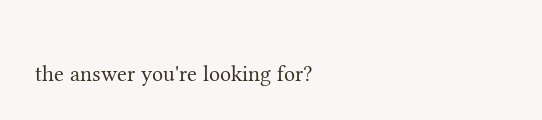the answer you're looking for?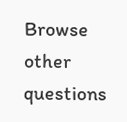Browse other questions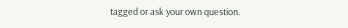tagged or ask your own question.